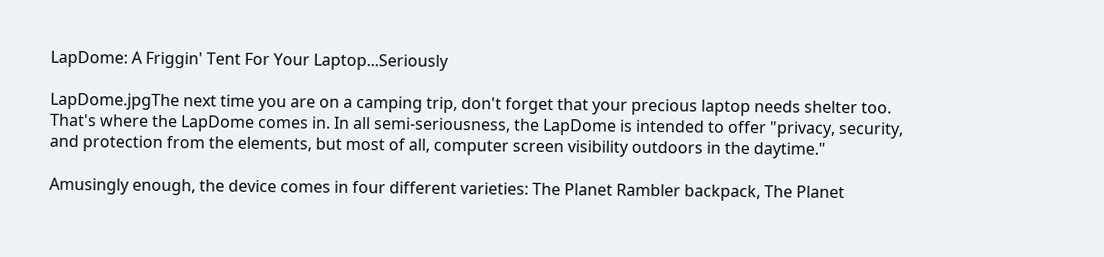LapDome: A Friggin' Tent For Your Laptop...Seriously

LapDome.jpgThe next time you are on a camping trip, don't forget that your precious laptop needs shelter too. That's where the LapDome comes in. In all semi-seriousness, the LapDome is intended to offer "privacy, security, and protection from the elements, but most of all, computer screen visibility outdoors in the daytime."

Amusingly enough, the device comes in four different varieties: The Planet Rambler backpack, The Planet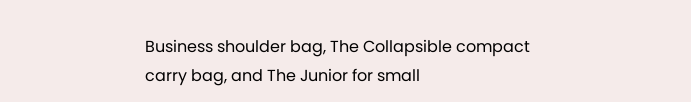Business shoulder bag, The Collapsible compact carry bag, and The Junior for small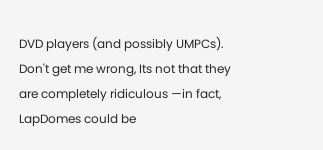DVD players (and possibly UMPCs). Don't get me wrong, Its not that they are completely ridiculous —in fact, LapDomes could be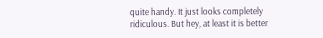quite handy. It just looks completely ridiculous. But hey, at least it is better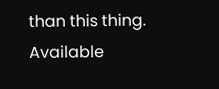than this thing. Available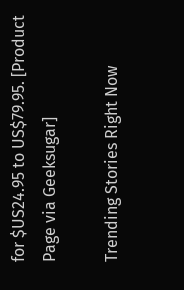for $US24.95 to US$79.95. [Product Page via Geeksugar]

Trending Stories Right Now